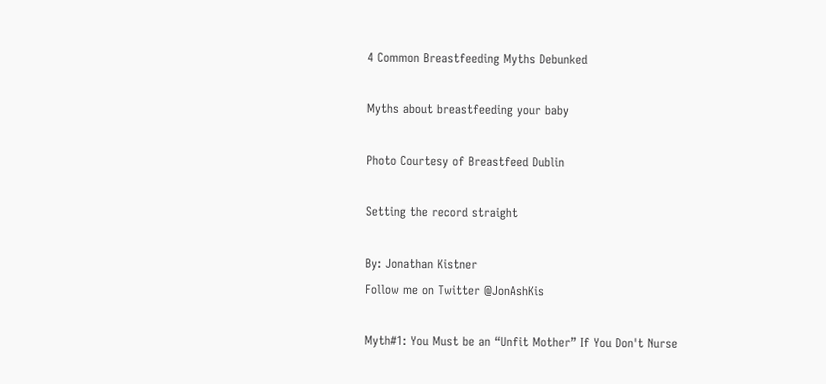4 Common Breastfeeding Myths Debunked

Myths about breastfeeding your baby

Photo Courtesy of Breastfeed Dublin

Setting the record straight

By: Jonathan Kistner
Follow me on Twitter @JonAshKis

Myth#1: You Must be an “Unfit Mother” If You Don't Nurse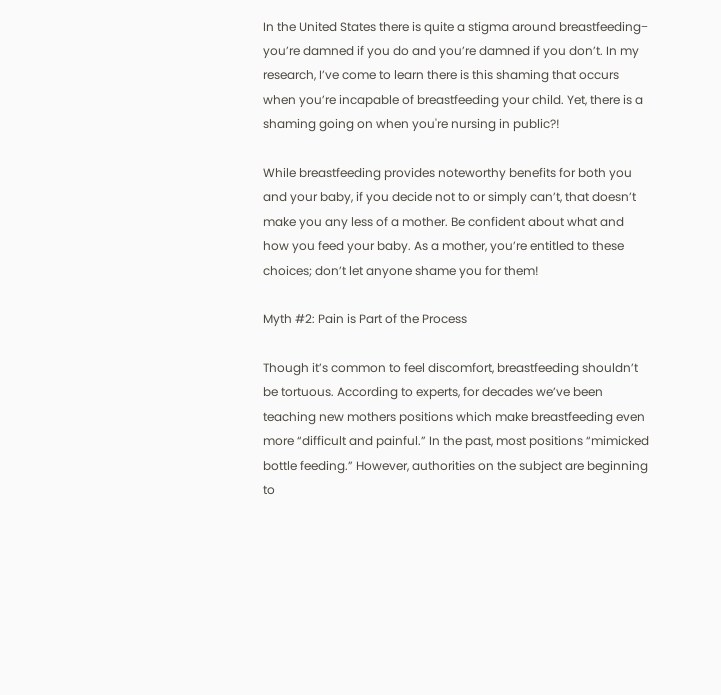In the United States there is quite a stigma around breastfeeding− you’re damned if you do and you’re damned if you don’t. In my research, I’ve come to learn there is this shaming that occurs when you’re incapable of breastfeeding your child. Yet, there is a shaming going on when you're nursing in public?!

While breastfeeding provides noteworthy benefits for both you and your baby, if you decide not to or simply can’t, that doesn’t make you any less of a mother. Be confident about what and how you feed your baby. As a mother, you’re entitled to these choices; don’t let anyone shame you for them!

Myth #2: Pain is Part of the Process

Though it’s common to feel discomfort, breastfeeding shouldn’t be tortuous. According to experts, for decades we’ve been teaching new mothers positions which make breastfeeding even more “difficult and painful.” In the past, most positions “mimicked bottle feeding.” However, authorities on the subject are beginning to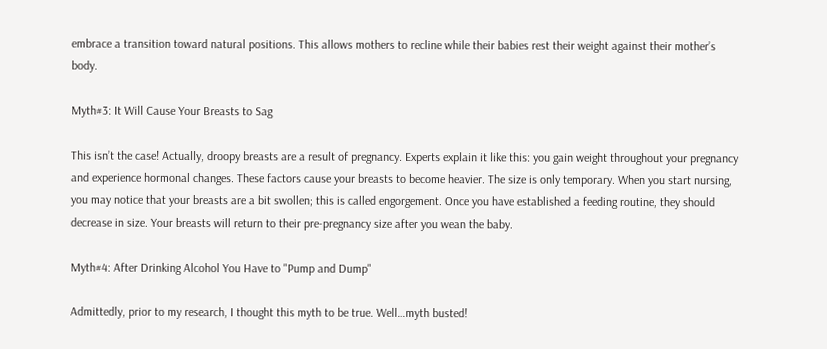embrace a transition toward natural positions. This allows mothers to recline while their babies rest their weight against their mother’s body.

Myth#3: It Will Cause Your Breasts to Sag

This isn’t the case! Actually, droopy breasts are a result of pregnancy. Experts explain it like this: you gain weight throughout your pregnancy and experience hormonal changes. These factors cause your breasts to become heavier. The size is only temporary. When you start nursing, you may notice that your breasts are a bit swollen; this is called engorgement. Once you have established a feeding routine, they should decrease in size. Your breasts will return to their pre-pregnancy size after you wean the baby.

Myth#4: After Drinking Alcohol You Have to "Pump and Dump"

Admittedly, prior to my research, I thought this myth to be true. Well…myth busted!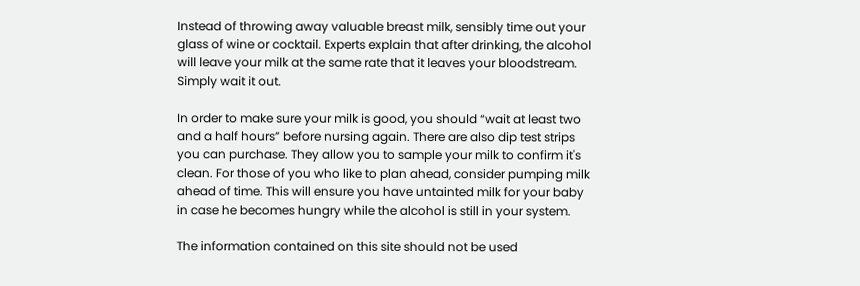Instead of throwing away valuable breast milk, sensibly time out your glass of wine or cocktail. Experts explain that after drinking, the alcohol will leave your milk at the same rate that it leaves your bloodstream. Simply wait it out.

In order to make sure your milk is good, you should “wait at least two and a half hours” before nursing again. There are also dip test strips you can purchase. They allow you to sample your milk to confirm it's clean. For those of you who like to plan ahead, consider pumping milk ahead of time. This will ensure you have untainted milk for your baby in case he becomes hungry while the alcohol is still in your system.

The information contained on this site should not be used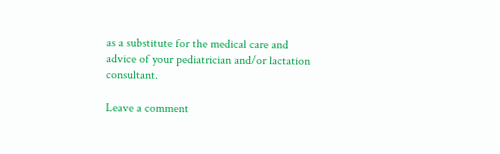as a substitute for the medical care and advice of your pediatrician and/or lactation consultant.

Leave a comment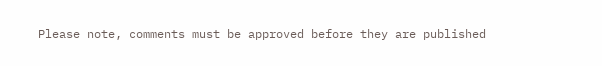Please note, comments must be approved before they are published